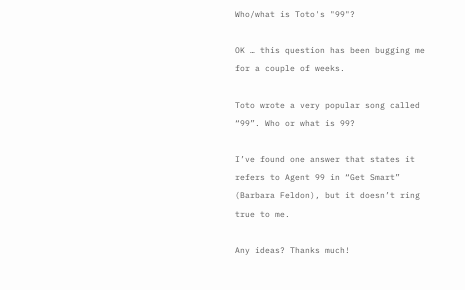Who/what is Toto's "99"?

OK … this question has been bugging me for a couple of weeks.

Toto wrote a very popular song called “99”. Who or what is 99?

I’ve found one answer that states it refers to Agent 99 in “Get Smart” (Barbara Feldon), but it doesn’t ring true to me.

Any ideas? Thanks much!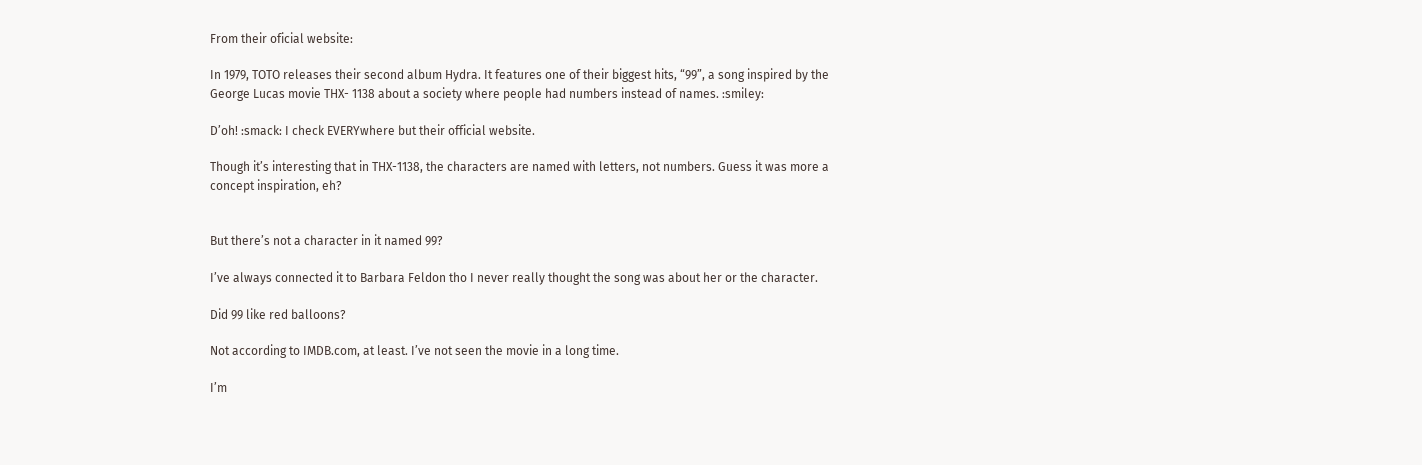From their oficial website:

In 1979, TOTO releases their second album Hydra. It features one of their biggest hits, “99”, a song inspired by the George Lucas movie THX- 1138 about a society where people had numbers instead of names. :smiley:

D’oh! :smack: I check EVERYwhere but their official website.

Though it’s interesting that in THX-1138, the characters are named with letters, not numbers. Guess it was more a concept inspiration, eh?


But there’s not a character in it named 99?

I’ve always connected it to Barbara Feldon tho I never really thought the song was about her or the character.

Did 99 like red balloons?

Not according to IMDB.com, at least. I’ve not seen the movie in a long time.

I’m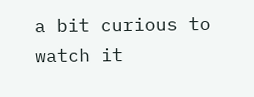a bit curious to watch it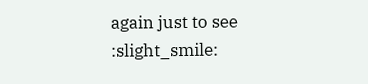again just to see :slight_smile: